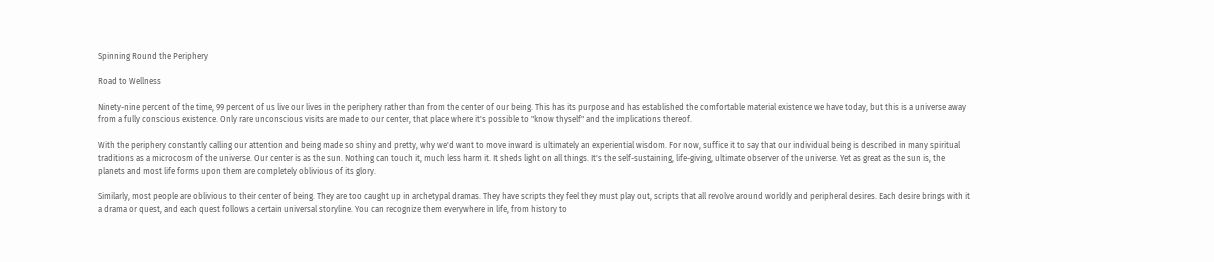Spinning Round the Periphery

Road to Wellness

Ninety-nine percent of the time, 99 percent of us live our lives in the periphery rather than from the center of our being. This has its purpose and has established the comfortable material existence we have today, but this is a universe away from a fully conscious existence. Only rare unconscious visits are made to our center, that place where it's possible to "know thyself" and the implications thereof.

With the periphery constantly calling our attention and being made so shiny and pretty, why we'd want to move inward is ultimately an experiential wisdom. For now, suffice it to say that our individual being is described in many spiritual traditions as a microcosm of the universe. Our center is as the sun. Nothing can touch it, much less harm it. It sheds light on all things. It's the self-sustaining, life-giving, ultimate observer of the universe. Yet as great as the sun is, the planets and most life forms upon them are completely oblivious of its glory.

Similarly, most people are oblivious to their center of being. They are too caught up in archetypal dramas. They have scripts they feel they must play out, scripts that all revolve around worldly and peripheral desires. Each desire brings with it a drama or quest, and each quest follows a certain universal storyline. You can recognize them everywhere in life, from history to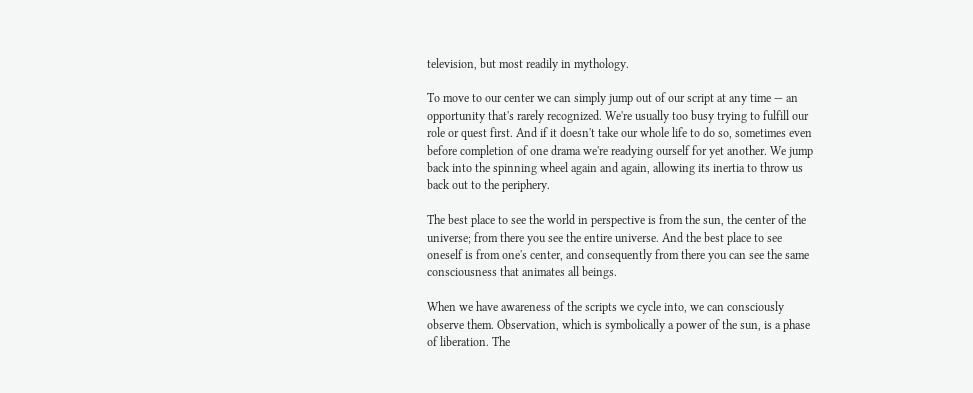television, but most readily in mythology.

To move to our center we can simply jump out of our script at any time — an opportunity that's rarely recognized. We're usually too busy trying to fulfill our role or quest first. And if it doesn't take our whole life to do so, sometimes even before completion of one drama we're readying ourself for yet another. We jump back into the spinning wheel again and again, allowing its inertia to throw us back out to the periphery.

The best place to see the world in perspective is from the sun, the center of the universe; from there you see the entire universe. And the best place to see oneself is from one's center, and consequently from there you can see the same consciousness that animates all beings.

When we have awareness of the scripts we cycle into, we can consciously observe them. Observation, which is symbolically a power of the sun, is a phase of liberation. The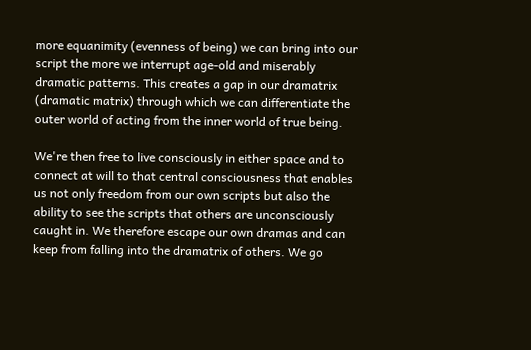more equanimity (evenness of being) we can bring into our script the more we interrupt age-old and miserably dramatic patterns. This creates a gap in our dramatrix (dramatic matrix) through which we can differentiate the outer world of acting from the inner world of true being.

We're then free to live consciously in either space and to connect at will to that central consciousness that enables us not only freedom from our own scripts but also the ability to see the scripts that others are unconsciously caught in. We therefore escape our own dramas and can keep from falling into the dramatrix of others. We go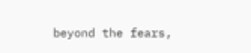beyond the fears,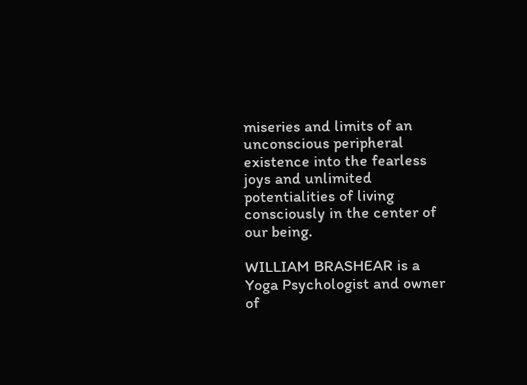miseries and limits of an unconscious peripheral existence into the fearless joys and unlimited potentialities of living consciously in the center of our being.

WILLIAM BRASHEAR is a Yoga Psychologist and owner of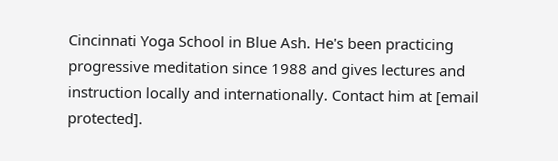Cincinnati Yoga School in Blue Ash. He's been practicing progressive meditation since 1988 and gives lectures and instruction locally and internationally. Contact him at [email protected].